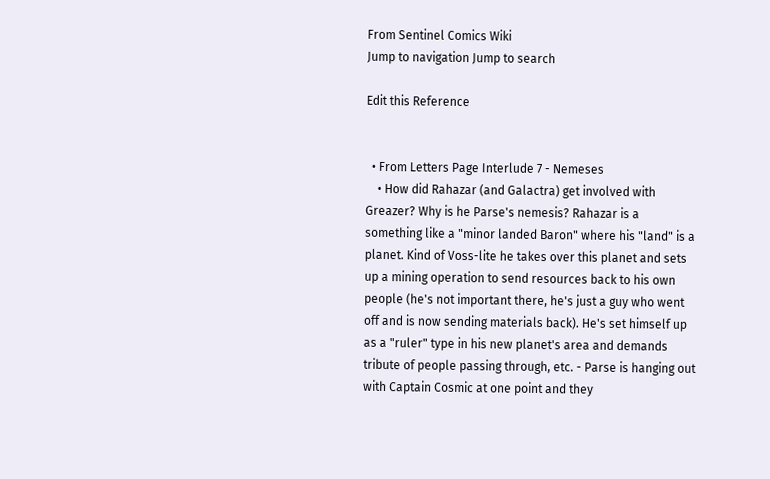From Sentinel Comics Wiki
Jump to navigation Jump to search

Edit this Reference


  • From Letters Page Interlude 7 - Nemeses
    • How did Rahazar (and Galactra) get involved with Greazer? Why is he Parse's nemesis? Rahazar is a something like a "minor landed Baron" where his "land" is a planet. Kind of Voss-lite he takes over this planet and sets up a mining operation to send resources back to his own people (he's not important there, he's just a guy who went off and is now sending materials back). He's set himself up as a "ruler" type in his new planet's area and demands tribute of people passing through, etc. - Parse is hanging out with Captain Cosmic at one point and they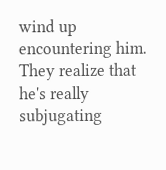wind up encountering him. They realize that he's really subjugating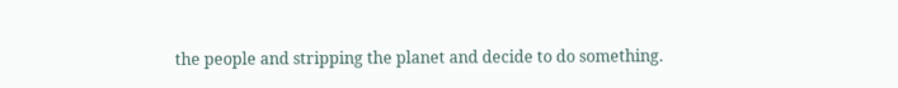the people and stripping the planet and decide to do something.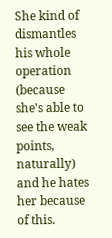She kind of dismantles his whole operation (because she's able to see the weak points, naturally) and he hates her because of this.